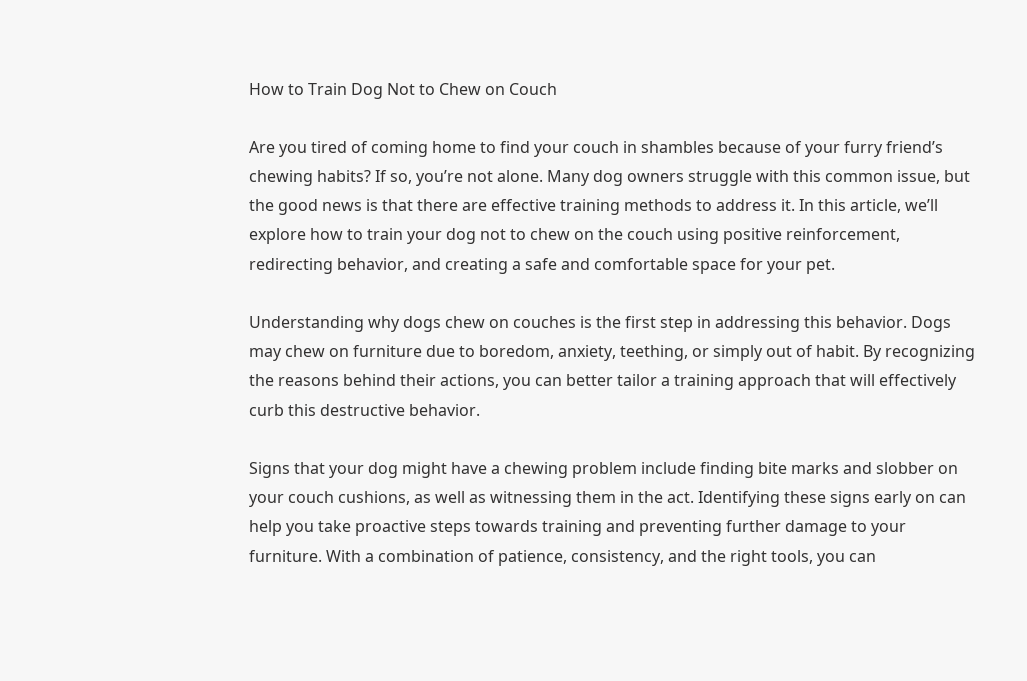How to Train Dog Not to Chew on Couch

Are you tired of coming home to find your couch in shambles because of your furry friend’s chewing habits? If so, you’re not alone. Many dog owners struggle with this common issue, but the good news is that there are effective training methods to address it. In this article, we’ll explore how to train your dog not to chew on the couch using positive reinforcement, redirecting behavior, and creating a safe and comfortable space for your pet.

Understanding why dogs chew on couches is the first step in addressing this behavior. Dogs may chew on furniture due to boredom, anxiety, teething, or simply out of habit. By recognizing the reasons behind their actions, you can better tailor a training approach that will effectively curb this destructive behavior.

Signs that your dog might have a chewing problem include finding bite marks and slobber on your couch cushions, as well as witnessing them in the act. Identifying these signs early on can help you take proactive steps towards training and preventing further damage to your furniture. With a combination of patience, consistency, and the right tools, you can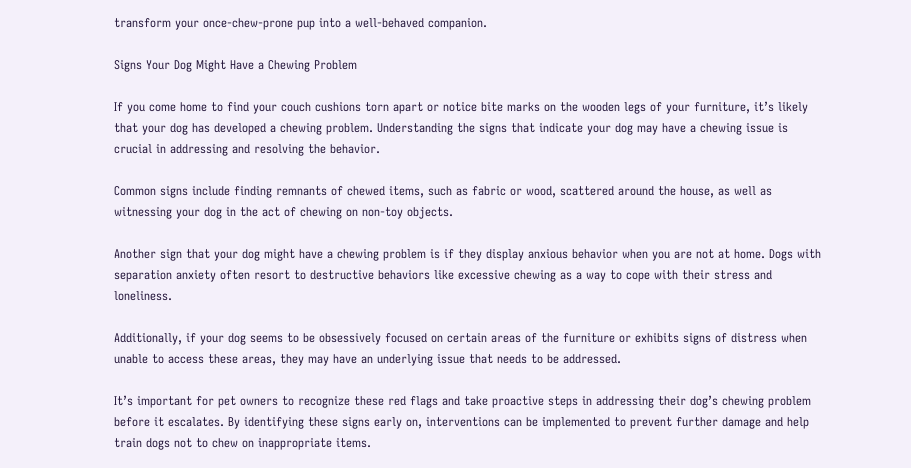transform your once-chew-prone pup into a well-behaved companion.

Signs Your Dog Might Have a Chewing Problem

If you come home to find your couch cushions torn apart or notice bite marks on the wooden legs of your furniture, it’s likely that your dog has developed a chewing problem. Understanding the signs that indicate your dog may have a chewing issue is crucial in addressing and resolving the behavior.

Common signs include finding remnants of chewed items, such as fabric or wood, scattered around the house, as well as witnessing your dog in the act of chewing on non-toy objects.

Another sign that your dog might have a chewing problem is if they display anxious behavior when you are not at home. Dogs with separation anxiety often resort to destructive behaviors like excessive chewing as a way to cope with their stress and loneliness.

Additionally, if your dog seems to be obsessively focused on certain areas of the furniture or exhibits signs of distress when unable to access these areas, they may have an underlying issue that needs to be addressed.

It’s important for pet owners to recognize these red flags and take proactive steps in addressing their dog’s chewing problem before it escalates. By identifying these signs early on, interventions can be implemented to prevent further damage and help train dogs not to chew on inappropriate items.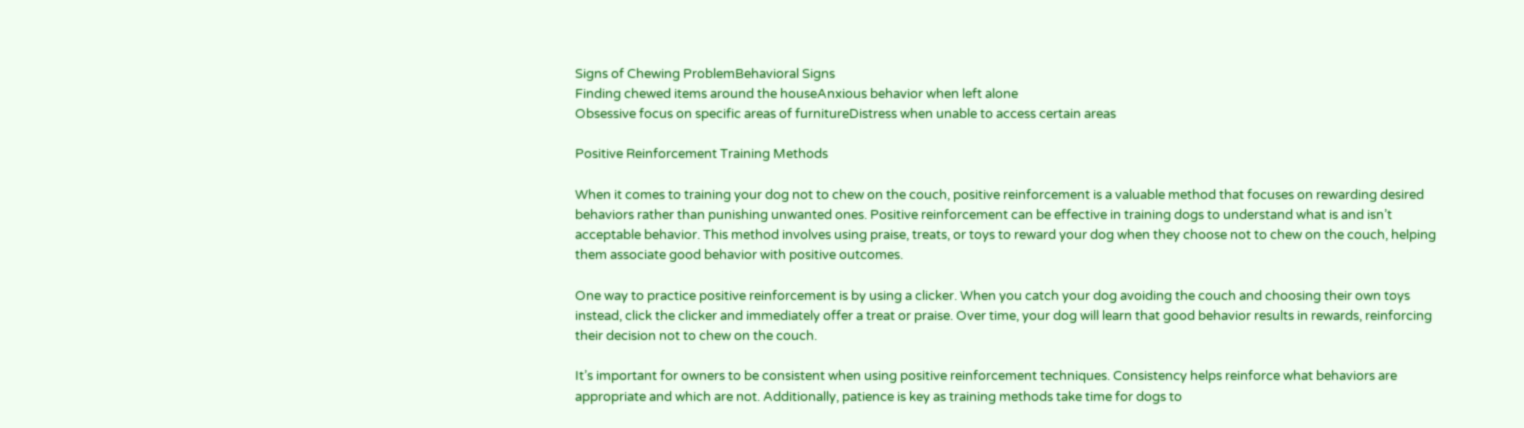Signs of Chewing ProblemBehavioral Signs
Finding chewed items around the houseAnxious behavior when left alone
Obsessive focus on specific areas of furnitureDistress when unable to access certain areas

Positive Reinforcement Training Methods

When it comes to training your dog not to chew on the couch, positive reinforcement is a valuable method that focuses on rewarding desired behaviors rather than punishing unwanted ones. Positive reinforcement can be effective in training dogs to understand what is and isn’t acceptable behavior. This method involves using praise, treats, or toys to reward your dog when they choose not to chew on the couch, helping them associate good behavior with positive outcomes.

One way to practice positive reinforcement is by using a clicker. When you catch your dog avoiding the couch and choosing their own toys instead, click the clicker and immediately offer a treat or praise. Over time, your dog will learn that good behavior results in rewards, reinforcing their decision not to chew on the couch.

It’s important for owners to be consistent when using positive reinforcement techniques. Consistency helps reinforce what behaviors are appropriate and which are not. Additionally, patience is key as training methods take time for dogs to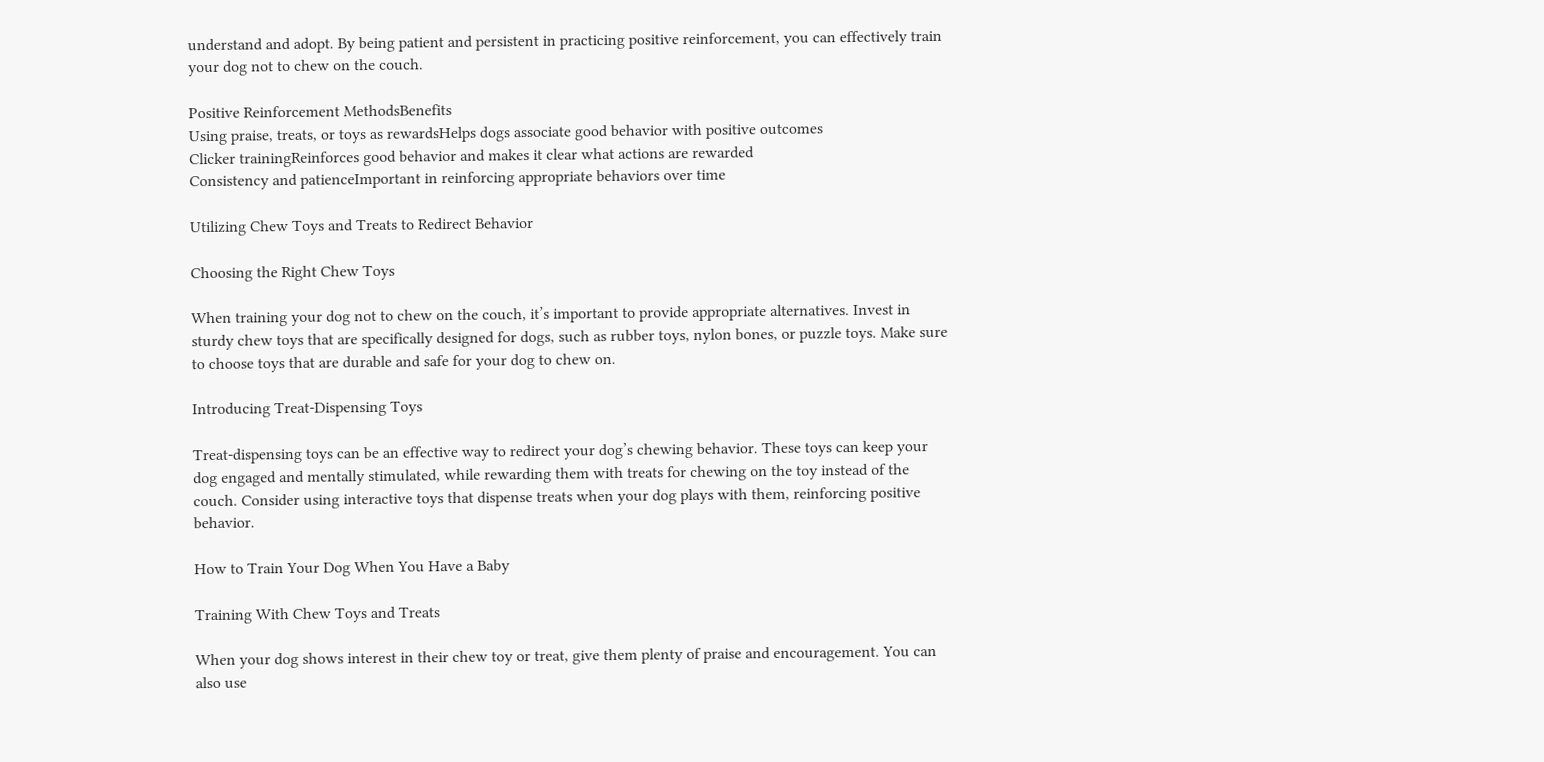understand and adopt. By being patient and persistent in practicing positive reinforcement, you can effectively train your dog not to chew on the couch.

Positive Reinforcement MethodsBenefits
Using praise, treats, or toys as rewardsHelps dogs associate good behavior with positive outcomes
Clicker trainingReinforces good behavior and makes it clear what actions are rewarded
Consistency and patienceImportant in reinforcing appropriate behaviors over time

Utilizing Chew Toys and Treats to Redirect Behavior

Choosing the Right Chew Toys

When training your dog not to chew on the couch, it’s important to provide appropriate alternatives. Invest in sturdy chew toys that are specifically designed for dogs, such as rubber toys, nylon bones, or puzzle toys. Make sure to choose toys that are durable and safe for your dog to chew on.

Introducing Treat-Dispensing Toys

Treat-dispensing toys can be an effective way to redirect your dog’s chewing behavior. These toys can keep your dog engaged and mentally stimulated, while rewarding them with treats for chewing on the toy instead of the couch. Consider using interactive toys that dispense treats when your dog plays with them, reinforcing positive behavior.

How to Train Your Dog When You Have a Baby

Training With Chew Toys and Treats

When your dog shows interest in their chew toy or treat, give them plenty of praise and encouragement. You can also use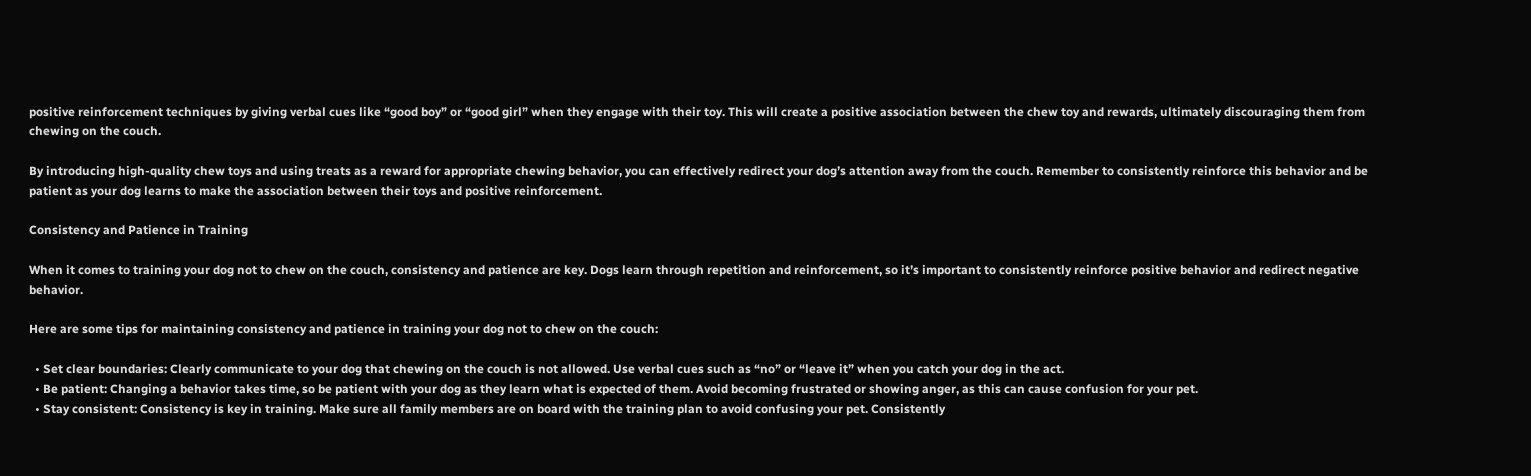positive reinforcement techniques by giving verbal cues like “good boy” or “good girl” when they engage with their toy. This will create a positive association between the chew toy and rewards, ultimately discouraging them from chewing on the couch.

By introducing high-quality chew toys and using treats as a reward for appropriate chewing behavior, you can effectively redirect your dog’s attention away from the couch. Remember to consistently reinforce this behavior and be patient as your dog learns to make the association between their toys and positive reinforcement.

Consistency and Patience in Training

When it comes to training your dog not to chew on the couch, consistency and patience are key. Dogs learn through repetition and reinforcement, so it’s important to consistently reinforce positive behavior and redirect negative behavior.

Here are some tips for maintaining consistency and patience in training your dog not to chew on the couch:

  • Set clear boundaries: Clearly communicate to your dog that chewing on the couch is not allowed. Use verbal cues such as “no” or “leave it” when you catch your dog in the act.
  • Be patient: Changing a behavior takes time, so be patient with your dog as they learn what is expected of them. Avoid becoming frustrated or showing anger, as this can cause confusion for your pet.
  • Stay consistent: Consistency is key in training. Make sure all family members are on board with the training plan to avoid confusing your pet. Consistently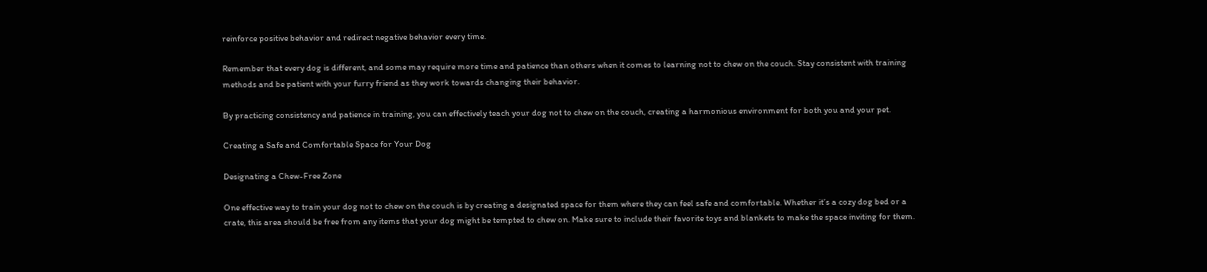reinforce positive behavior and redirect negative behavior every time.

Remember that every dog is different, and some may require more time and patience than others when it comes to learning not to chew on the couch. Stay consistent with training methods and be patient with your furry friend as they work towards changing their behavior.

By practicing consistency and patience in training, you can effectively teach your dog not to chew on the couch, creating a harmonious environment for both you and your pet.

Creating a Safe and Comfortable Space for Your Dog

Designating a Chew-Free Zone

One effective way to train your dog not to chew on the couch is by creating a designated space for them where they can feel safe and comfortable. Whether it’s a cozy dog bed or a crate, this area should be free from any items that your dog might be tempted to chew on. Make sure to include their favorite toys and blankets to make the space inviting for them.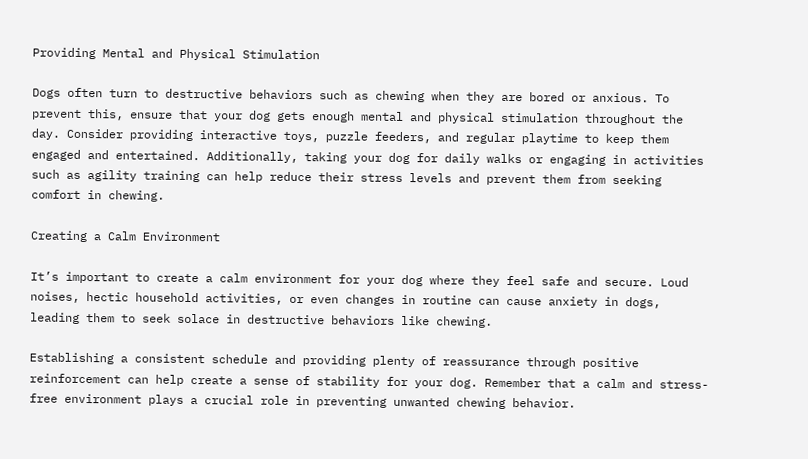Providing Mental and Physical Stimulation

Dogs often turn to destructive behaviors such as chewing when they are bored or anxious. To prevent this, ensure that your dog gets enough mental and physical stimulation throughout the day. Consider providing interactive toys, puzzle feeders, and regular playtime to keep them engaged and entertained. Additionally, taking your dog for daily walks or engaging in activities such as agility training can help reduce their stress levels and prevent them from seeking comfort in chewing.

Creating a Calm Environment

It’s important to create a calm environment for your dog where they feel safe and secure. Loud noises, hectic household activities, or even changes in routine can cause anxiety in dogs, leading them to seek solace in destructive behaviors like chewing.

Establishing a consistent schedule and providing plenty of reassurance through positive reinforcement can help create a sense of stability for your dog. Remember that a calm and stress-free environment plays a crucial role in preventing unwanted chewing behavior.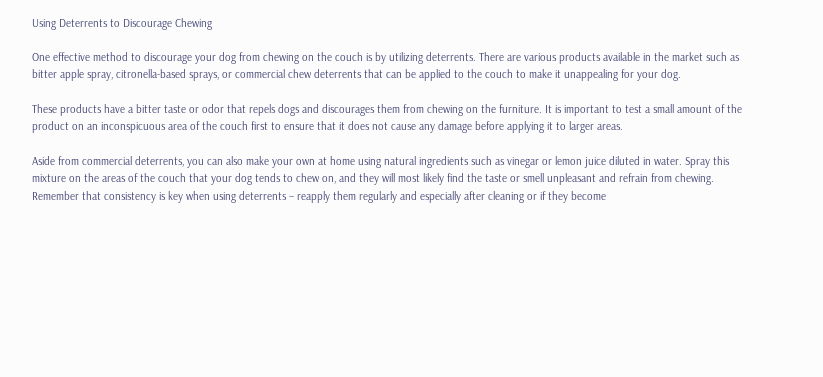Using Deterrents to Discourage Chewing

One effective method to discourage your dog from chewing on the couch is by utilizing deterrents. There are various products available in the market such as bitter apple spray, citronella-based sprays, or commercial chew deterrents that can be applied to the couch to make it unappealing for your dog.

These products have a bitter taste or odor that repels dogs and discourages them from chewing on the furniture. It is important to test a small amount of the product on an inconspicuous area of the couch first to ensure that it does not cause any damage before applying it to larger areas.

Aside from commercial deterrents, you can also make your own at home using natural ingredients such as vinegar or lemon juice diluted in water. Spray this mixture on the areas of the couch that your dog tends to chew on, and they will most likely find the taste or smell unpleasant and refrain from chewing. Remember that consistency is key when using deterrents – reapply them regularly and especially after cleaning or if they become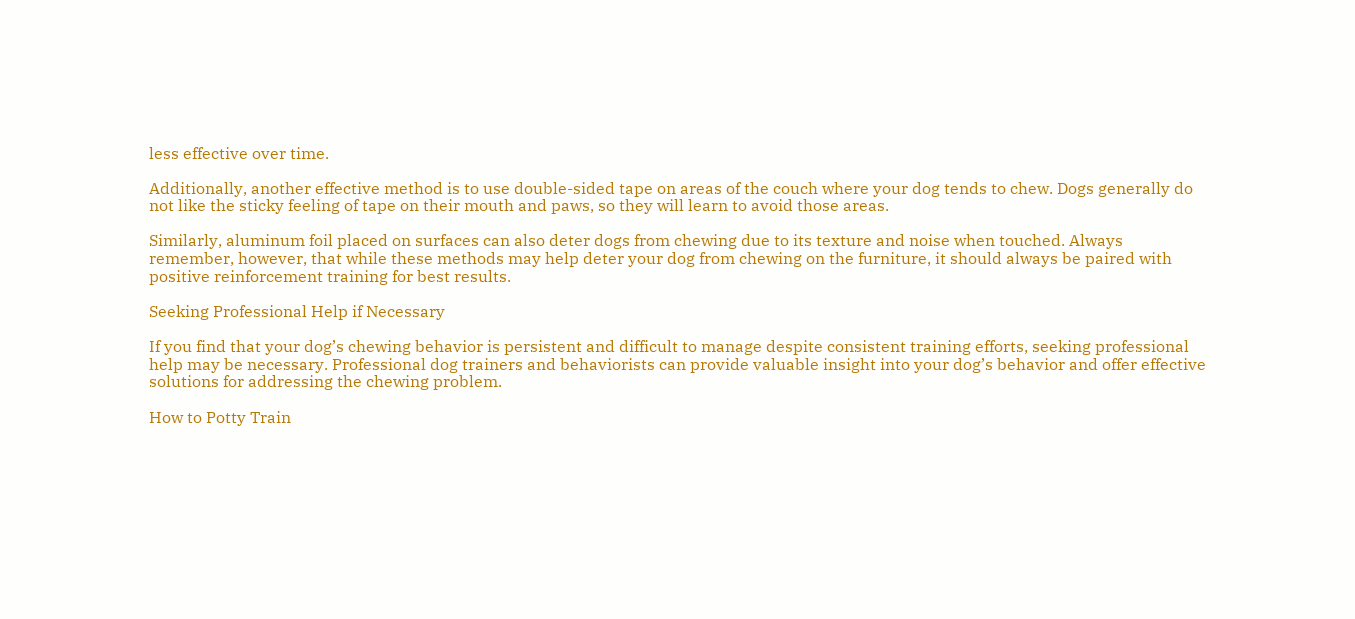less effective over time.

Additionally, another effective method is to use double-sided tape on areas of the couch where your dog tends to chew. Dogs generally do not like the sticky feeling of tape on their mouth and paws, so they will learn to avoid those areas.

Similarly, aluminum foil placed on surfaces can also deter dogs from chewing due to its texture and noise when touched. Always remember, however, that while these methods may help deter your dog from chewing on the furniture, it should always be paired with positive reinforcement training for best results.

Seeking Professional Help if Necessary

If you find that your dog’s chewing behavior is persistent and difficult to manage despite consistent training efforts, seeking professional help may be necessary. Professional dog trainers and behaviorists can provide valuable insight into your dog’s behavior and offer effective solutions for addressing the chewing problem.

How to Potty Train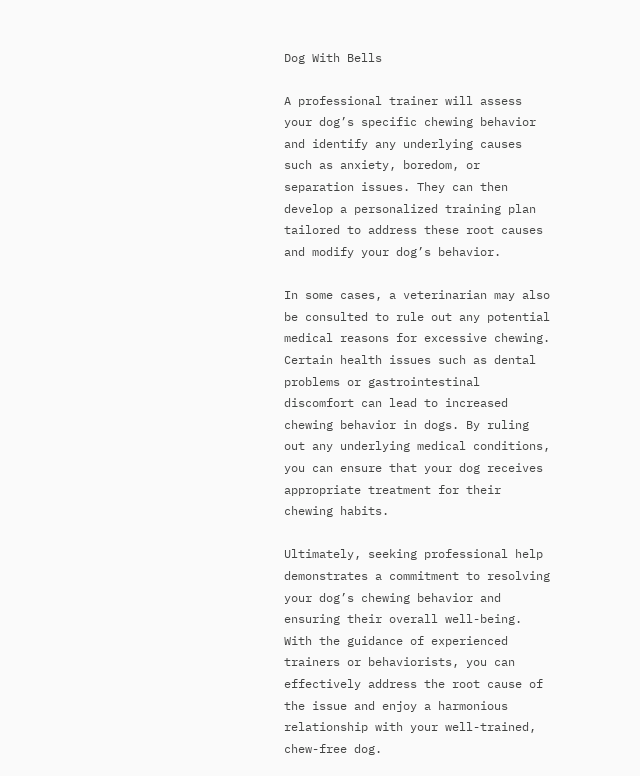Dog With Bells

A professional trainer will assess your dog’s specific chewing behavior and identify any underlying causes such as anxiety, boredom, or separation issues. They can then develop a personalized training plan tailored to address these root causes and modify your dog’s behavior.

In some cases, a veterinarian may also be consulted to rule out any potential medical reasons for excessive chewing. Certain health issues such as dental problems or gastrointestinal discomfort can lead to increased chewing behavior in dogs. By ruling out any underlying medical conditions, you can ensure that your dog receives appropriate treatment for their chewing habits.

Ultimately, seeking professional help demonstrates a commitment to resolving your dog’s chewing behavior and ensuring their overall well-being. With the guidance of experienced trainers or behaviorists, you can effectively address the root cause of the issue and enjoy a harmonious relationship with your well-trained, chew-free dog.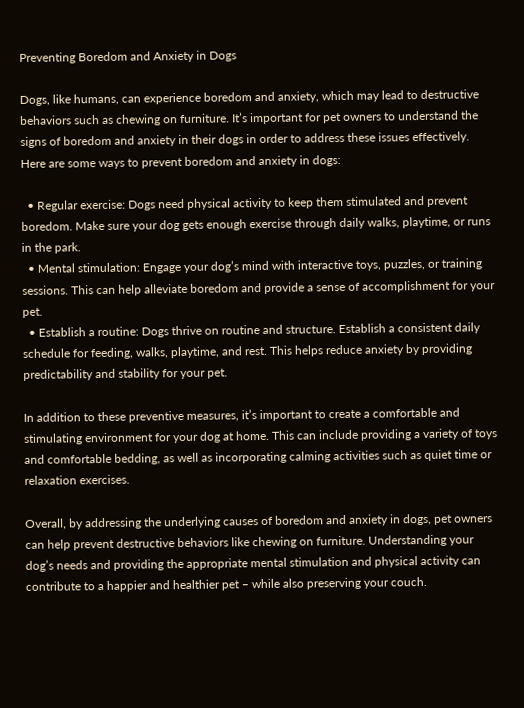Preventing Boredom and Anxiety in Dogs

Dogs, like humans, can experience boredom and anxiety, which may lead to destructive behaviors such as chewing on furniture. It’s important for pet owners to understand the signs of boredom and anxiety in their dogs in order to address these issues effectively. Here are some ways to prevent boredom and anxiety in dogs:

  • Regular exercise: Dogs need physical activity to keep them stimulated and prevent boredom. Make sure your dog gets enough exercise through daily walks, playtime, or runs in the park.
  • Mental stimulation: Engage your dog’s mind with interactive toys, puzzles, or training sessions. This can help alleviate boredom and provide a sense of accomplishment for your pet.
  • Establish a routine: Dogs thrive on routine and structure. Establish a consistent daily schedule for feeding, walks, playtime, and rest. This helps reduce anxiety by providing predictability and stability for your pet.

In addition to these preventive measures, it’s important to create a comfortable and stimulating environment for your dog at home. This can include providing a variety of toys and comfortable bedding, as well as incorporating calming activities such as quiet time or relaxation exercises.

Overall, by addressing the underlying causes of boredom and anxiety in dogs, pet owners can help prevent destructive behaviors like chewing on furniture. Understanding your dog’s needs and providing the appropriate mental stimulation and physical activity can contribute to a happier and healthier pet – while also preserving your couch.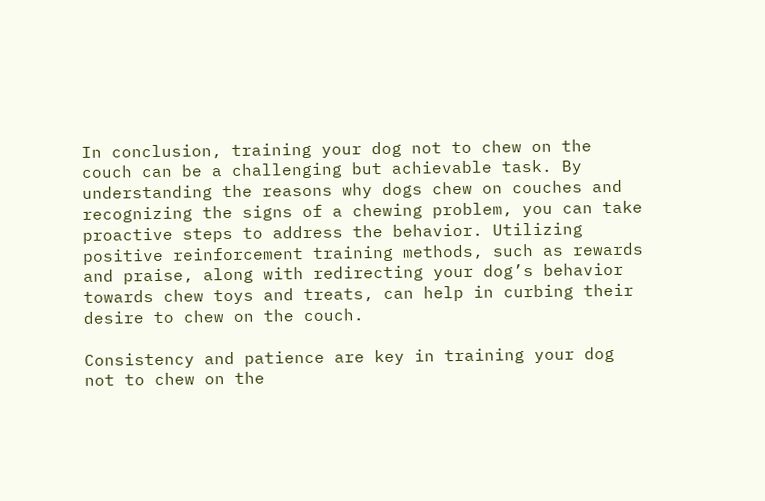In conclusion, training your dog not to chew on the couch can be a challenging but achievable task. By understanding the reasons why dogs chew on couches and recognizing the signs of a chewing problem, you can take proactive steps to address the behavior. Utilizing positive reinforcement training methods, such as rewards and praise, along with redirecting your dog’s behavior towards chew toys and treats, can help in curbing their desire to chew on the couch.

Consistency and patience are key in training your dog not to chew on the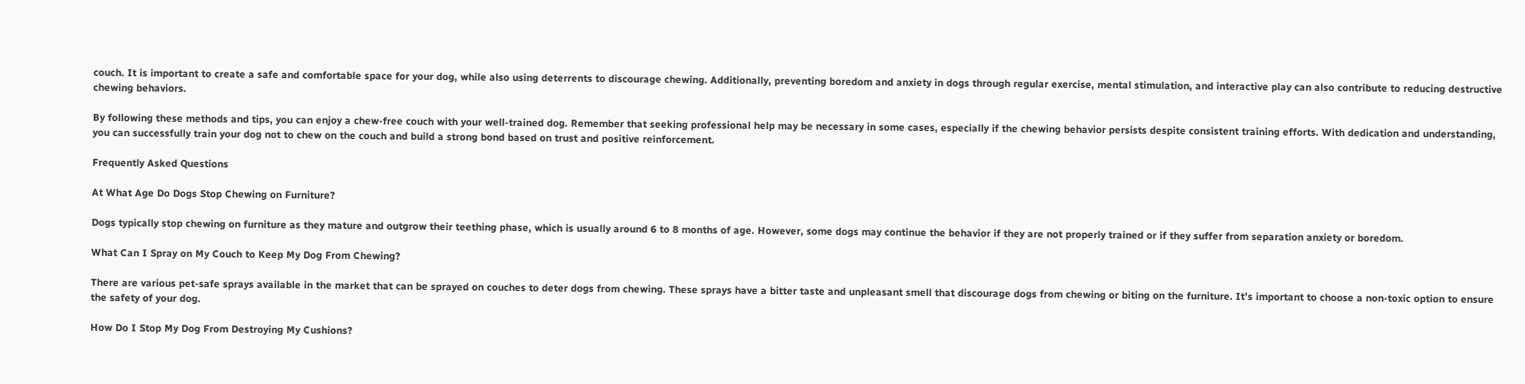couch. It is important to create a safe and comfortable space for your dog, while also using deterrents to discourage chewing. Additionally, preventing boredom and anxiety in dogs through regular exercise, mental stimulation, and interactive play can also contribute to reducing destructive chewing behaviors.

By following these methods and tips, you can enjoy a chew-free couch with your well-trained dog. Remember that seeking professional help may be necessary in some cases, especially if the chewing behavior persists despite consistent training efforts. With dedication and understanding, you can successfully train your dog not to chew on the couch and build a strong bond based on trust and positive reinforcement.

Frequently Asked Questions

At What Age Do Dogs Stop Chewing on Furniture?

Dogs typically stop chewing on furniture as they mature and outgrow their teething phase, which is usually around 6 to 8 months of age. However, some dogs may continue the behavior if they are not properly trained or if they suffer from separation anxiety or boredom.

What Can I Spray on My Couch to Keep My Dog From Chewing?

There are various pet-safe sprays available in the market that can be sprayed on couches to deter dogs from chewing. These sprays have a bitter taste and unpleasant smell that discourage dogs from chewing or biting on the furniture. It’s important to choose a non-toxic option to ensure the safety of your dog.

How Do I Stop My Dog From Destroying My Cushions?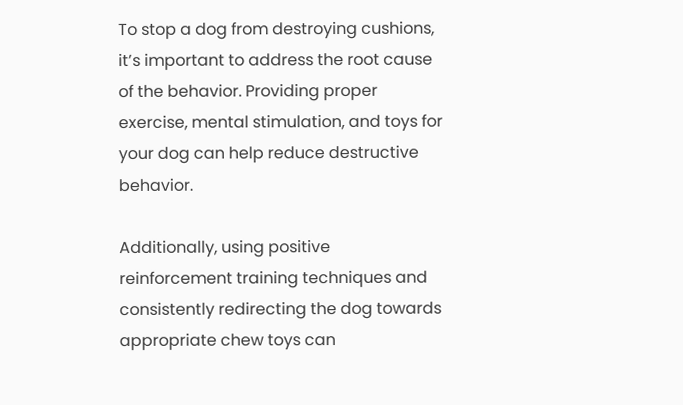To stop a dog from destroying cushions, it’s important to address the root cause of the behavior. Providing proper exercise, mental stimulation, and toys for your dog can help reduce destructive behavior.

Additionally, using positive reinforcement training techniques and consistently redirecting the dog towards appropriate chew toys can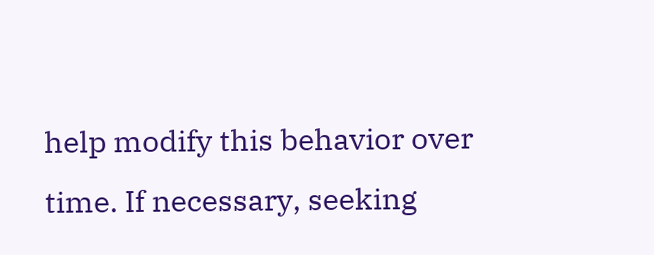help modify this behavior over time. If necessary, seeking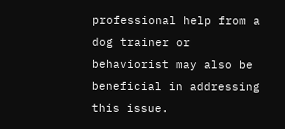professional help from a dog trainer or behaviorist may also be beneficial in addressing this issue.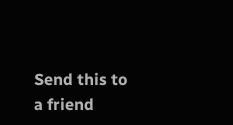Send this to a friend